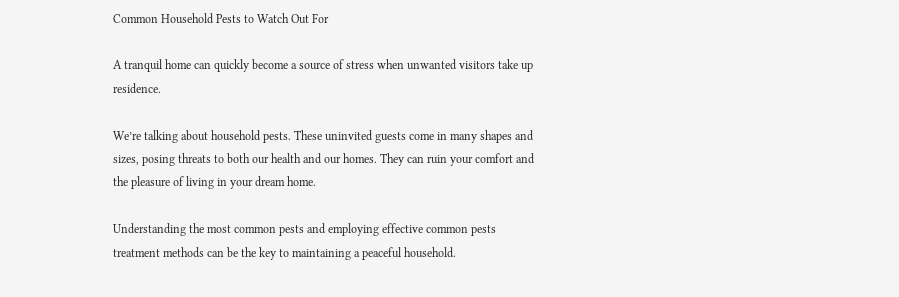Common Household Pests to Watch Out For

A tranquil home can quickly become a source of stress when unwanted visitors take up residence.

We’re talking about household pests. These uninvited guests come in many shapes and sizes, posing threats to both our health and our homes. They can ruin your comfort and the pleasure of living in your dream home.

Understanding the most common pests and employing effective common pests treatment methods can be the key to maintaining a peaceful household.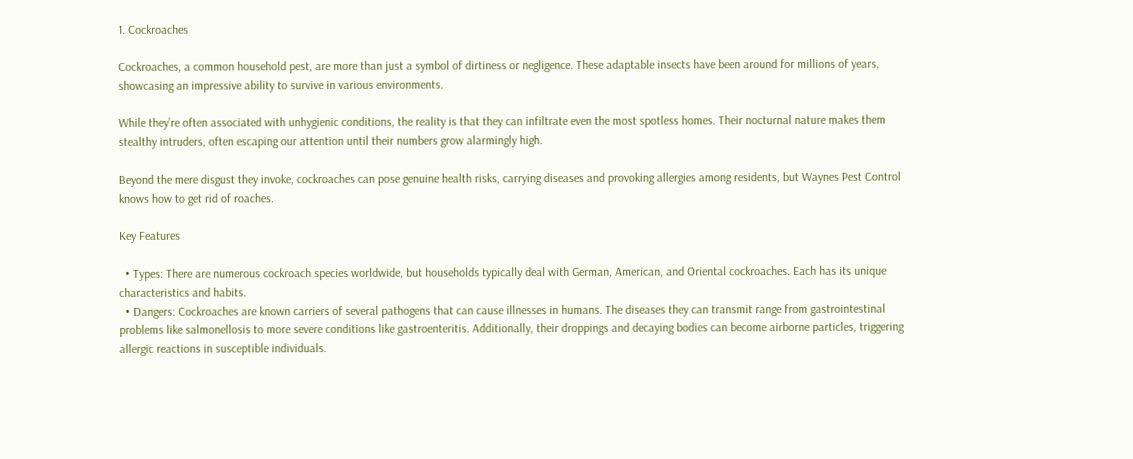1. Cockroaches

Cockroaches, a common household pest, are more than just a symbol of dirtiness or negligence. These adaptable insects have been around for millions of years, showcasing an impressive ability to survive in various environments.

While they’re often associated with unhygienic conditions, the reality is that they can infiltrate even the most spotless homes. Their nocturnal nature makes them stealthy intruders, often escaping our attention until their numbers grow alarmingly high.

Beyond the mere disgust they invoke, cockroaches can pose genuine health risks, carrying diseases and provoking allergies among residents, but Waynes Pest Control knows how to get rid of roaches.

Key Features

  • Types: There are numerous cockroach species worldwide, but households typically deal with German, American, and Oriental cockroaches. Each has its unique characteristics and habits.
  • Dangers: Cockroaches are known carriers of several pathogens that can cause illnesses in humans. The diseases they can transmit range from gastrointestinal problems like salmonellosis to more severe conditions like gastroenteritis. Additionally, their droppings and decaying bodies can become airborne particles, triggering allergic reactions in susceptible individuals.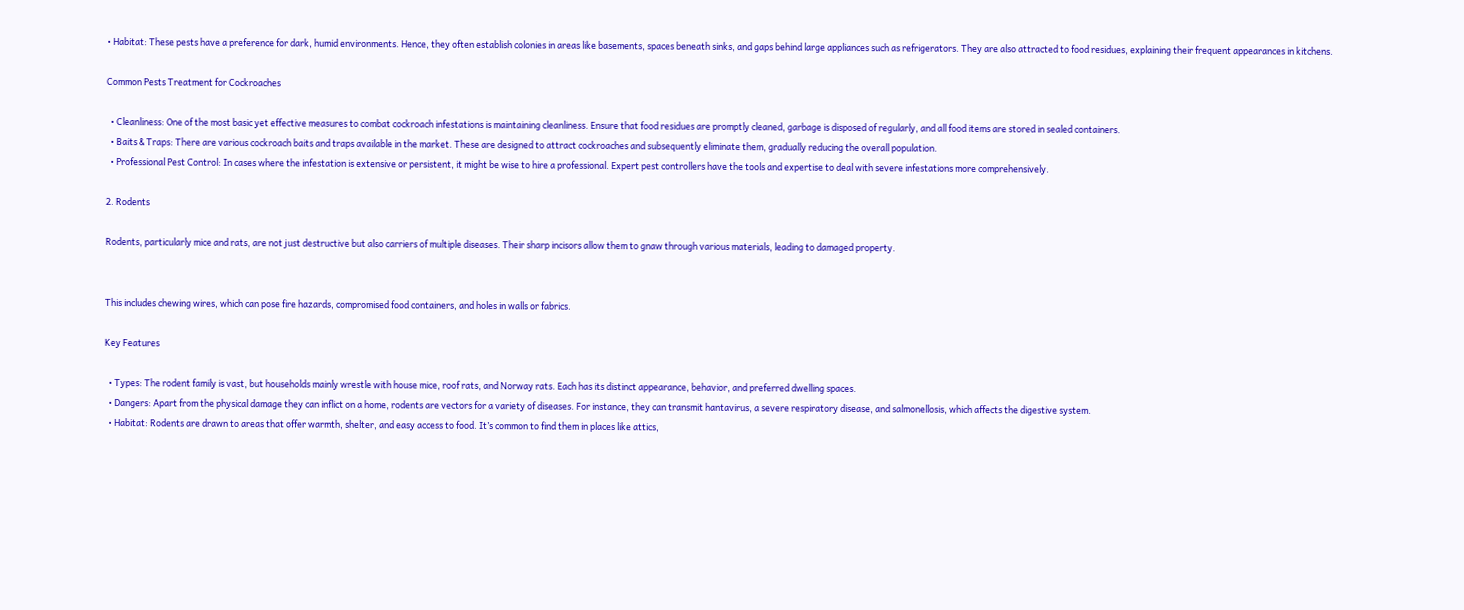• Habitat: These pests have a preference for dark, humid environments. Hence, they often establish colonies in areas like basements, spaces beneath sinks, and gaps behind large appliances such as refrigerators. They are also attracted to food residues, explaining their frequent appearances in kitchens.

Common Pests Treatment for Cockroaches

  • Cleanliness: One of the most basic yet effective measures to combat cockroach infestations is maintaining cleanliness. Ensure that food residues are promptly cleaned, garbage is disposed of regularly, and all food items are stored in sealed containers.
  • Baits & Traps: There are various cockroach baits and traps available in the market. These are designed to attract cockroaches and subsequently eliminate them, gradually reducing the overall population.
  • Professional Pest Control: In cases where the infestation is extensive or persistent, it might be wise to hire a professional. Expert pest controllers have the tools and expertise to deal with severe infestations more comprehensively.

2. Rodents

Rodents, particularly mice and rats, are not just destructive but also carriers of multiple diseases. Their sharp incisors allow them to gnaw through various materials, leading to damaged property.


This includes chewing wires, which can pose fire hazards, compromised food containers, and holes in walls or fabrics.

Key Features

  • Types: The rodent family is vast, but households mainly wrestle with house mice, roof rats, and Norway rats. Each has its distinct appearance, behavior, and preferred dwelling spaces.
  • Dangers: Apart from the physical damage they can inflict on a home, rodents are vectors for a variety of diseases. For instance, they can transmit hantavirus, a severe respiratory disease, and salmonellosis, which affects the digestive system.
  • Habitat: Rodents are drawn to areas that offer warmth, shelter, and easy access to food. It’s common to find them in places like attics,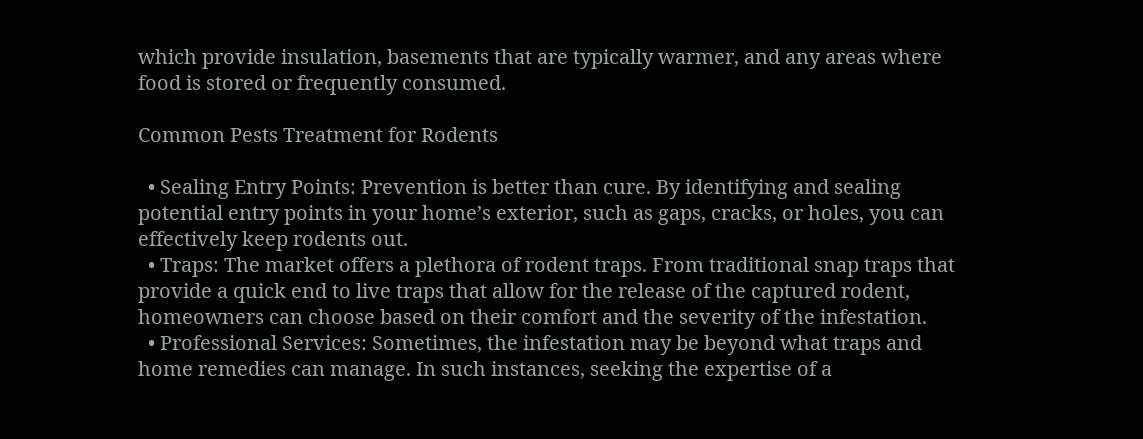which provide insulation, basements that are typically warmer, and any areas where food is stored or frequently consumed.

Common Pests Treatment for Rodents

  • Sealing Entry Points: Prevention is better than cure. By identifying and sealing potential entry points in your home’s exterior, such as gaps, cracks, or holes, you can effectively keep rodents out.
  • Traps: The market offers a plethora of rodent traps. From traditional snap traps that provide a quick end to live traps that allow for the release of the captured rodent, homeowners can choose based on their comfort and the severity of the infestation.
  • Professional Services: Sometimes, the infestation may be beyond what traps and home remedies can manage. In such instances, seeking the expertise of a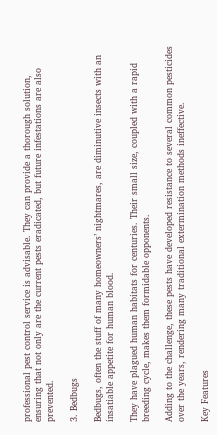professional pest control service is advisable. They can provide a thorough solution, ensuring that not only are the current pests eradicated, but future infestations are also prevented.

3. Bedbugs

Bedbugs, often the stuff of many homeowners’ nightmares, are diminutive insects with an insatiable appetite for human blood.

They have plagued human habitats for centuries. Their small size, coupled with a rapid breeding cycle, makes them formidable opponents.

Adding to the challenge, these pests have developed resistance to several common pesticides over the years, rendering many traditional extermination methods ineffective.

Key Features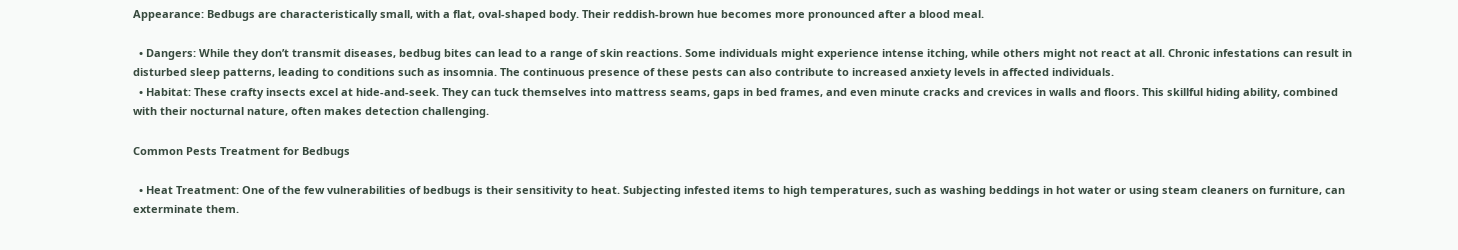Appearance: Bedbugs are characteristically small, with a flat, oval-shaped body. Their reddish-brown hue becomes more pronounced after a blood meal.

  • Dangers: While they don’t transmit diseases, bedbug bites can lead to a range of skin reactions. Some individuals might experience intense itching, while others might not react at all. Chronic infestations can result in disturbed sleep patterns, leading to conditions such as insomnia. The continuous presence of these pests can also contribute to increased anxiety levels in affected individuals.
  • Habitat: These crafty insects excel at hide-and-seek. They can tuck themselves into mattress seams, gaps in bed frames, and even minute cracks and crevices in walls and floors. This skillful hiding ability, combined with their nocturnal nature, often makes detection challenging.

Common Pests Treatment for Bedbugs

  • Heat Treatment: One of the few vulnerabilities of bedbugs is their sensitivity to heat. Subjecting infested items to high temperatures, such as washing beddings in hot water or using steam cleaners on furniture, can exterminate them.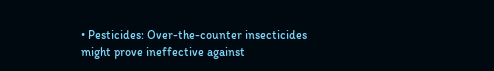• Pesticides: Over-the-counter insecticides might prove ineffective against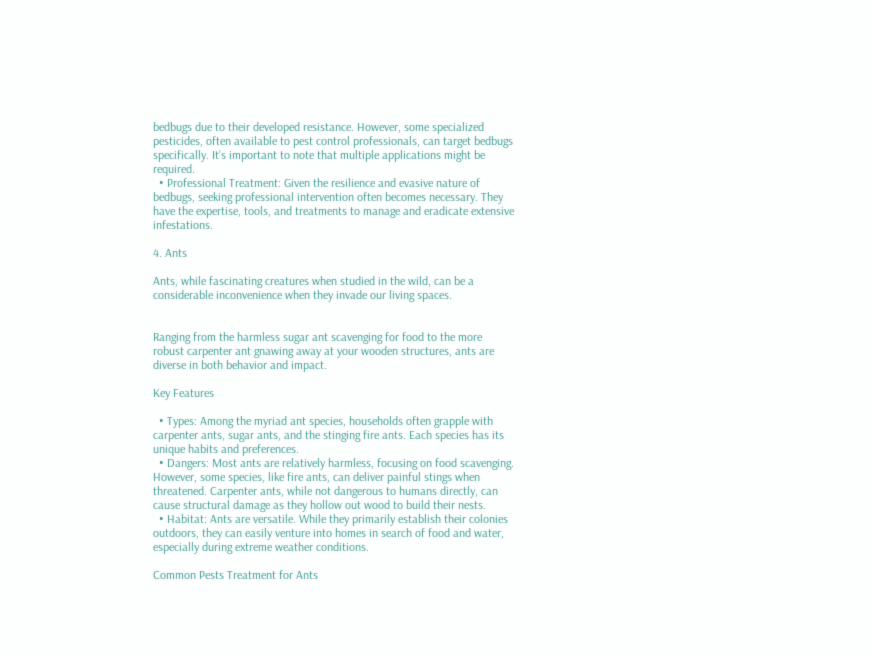bedbugs due to their developed resistance. However, some specialized pesticides, often available to pest control professionals, can target bedbugs specifically. It’s important to note that multiple applications might be required.
  • Professional Treatment: Given the resilience and evasive nature of bedbugs, seeking professional intervention often becomes necessary. They have the expertise, tools, and treatments to manage and eradicate extensive infestations.

4. Ants

Ants, while fascinating creatures when studied in the wild, can be a considerable inconvenience when they invade our living spaces.


Ranging from the harmless sugar ant scavenging for food to the more robust carpenter ant gnawing away at your wooden structures, ants are diverse in both behavior and impact.

Key Features

  • Types: Among the myriad ant species, households often grapple with carpenter ants, sugar ants, and the stinging fire ants. Each species has its unique habits and preferences.
  • Dangers: Most ants are relatively harmless, focusing on food scavenging. However, some species, like fire ants, can deliver painful stings when threatened. Carpenter ants, while not dangerous to humans directly, can cause structural damage as they hollow out wood to build their nests.
  • Habitat: Ants are versatile. While they primarily establish their colonies outdoors, they can easily venture into homes in search of food and water, especially during extreme weather conditions.

Common Pests Treatment for Ants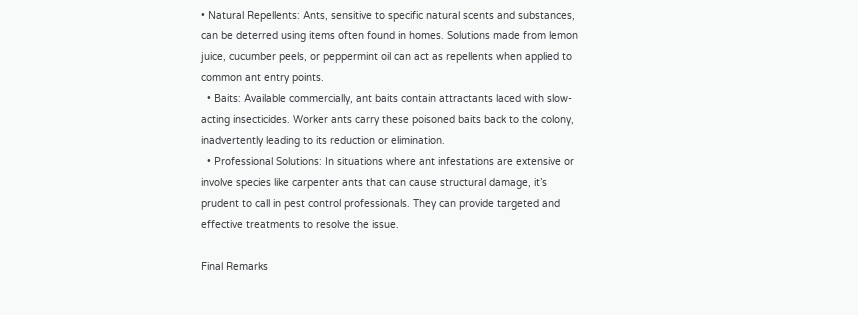• Natural Repellents: Ants, sensitive to specific natural scents and substances, can be deterred using items often found in homes. Solutions made from lemon juice, cucumber peels, or peppermint oil can act as repellents when applied to common ant entry points.
  • Baits: Available commercially, ant baits contain attractants laced with slow-acting insecticides. Worker ants carry these poisoned baits back to the colony, inadvertently leading to its reduction or elimination.
  • Professional Solutions: In situations where ant infestations are extensive or involve species like carpenter ants that can cause structural damage, it’s prudent to call in pest control professionals. They can provide targeted and effective treatments to resolve the issue.

Final Remarks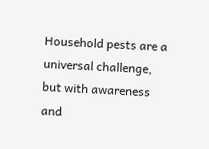Household pests are a universal challenge, but with awareness and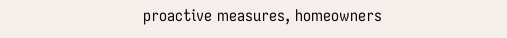proactive measures, homeowners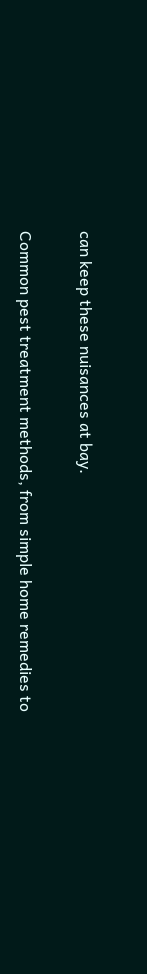can keep these nuisances at bay.

Common pest treatment methods, from simple home remedies to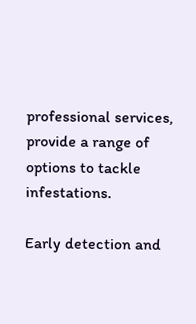professional services, provide a range of options to tackle infestations.

Early detection and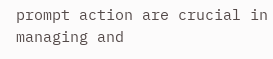prompt action are crucial in managing and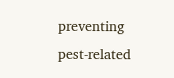preventing pest-related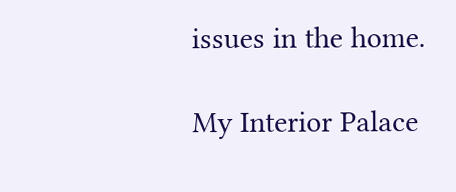issues in the home.

My Interior Palace